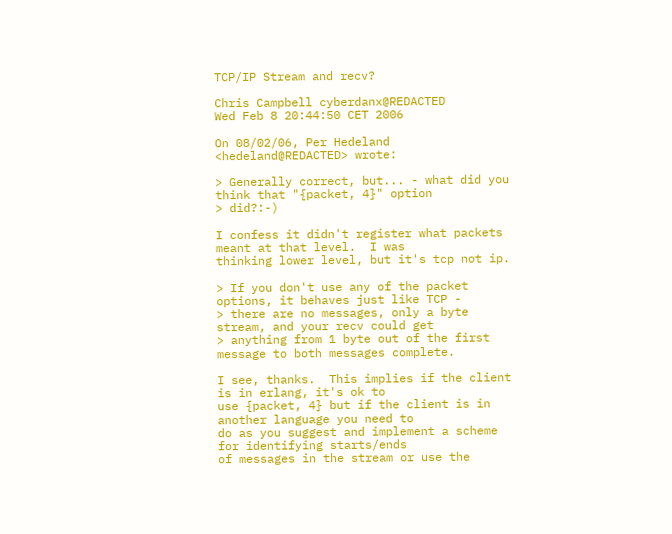TCP/IP Stream and recv?

Chris Campbell cyberdanx@REDACTED
Wed Feb 8 20:44:50 CET 2006

On 08/02/06, Per Hedeland <hedeland@REDACTED> wrote:

> Generally correct, but... - what did you think that "{packet, 4}" option
> did?:-)

I confess it didn't register what packets meant at that level.  I was
thinking lower level, but it's tcp not ip.

> If you don't use any of the packet options, it behaves just like TCP -
> there are no messages, only a byte stream, and your recv could get
> anything from 1 byte out of the first message to both messages complete.

I see, thanks.  This implies if the client is in erlang, it's ok to
use {packet, 4} but if the client is in another language you need to
do as you suggest and implement a scheme for identifying starts/ends
of messages in the stream or use the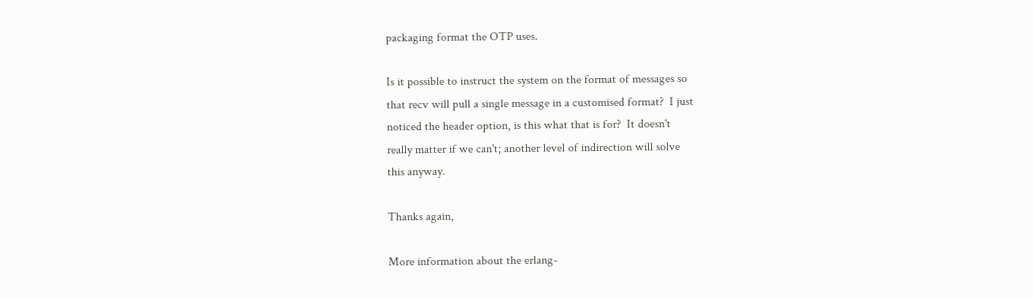packaging format the OTP uses.

Is it possible to instruct the system on the format of messages so
that recv will pull a single message in a customised format?  I just
noticed the header option, is this what that is for?  It doesn't
really matter if we can't; another level of indirection will solve
this anyway.

Thanks again,

More information about the erlang-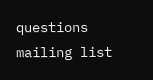questions mailing list